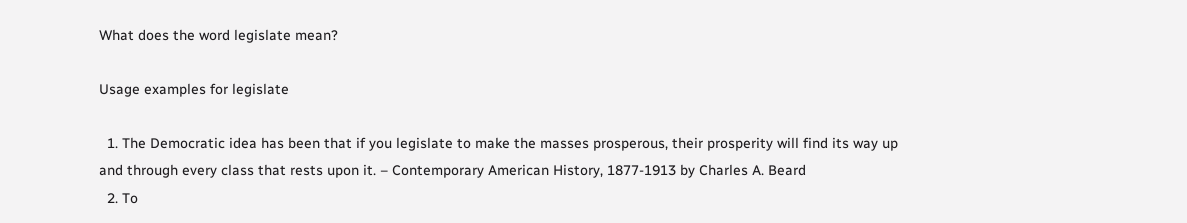What does the word legislate mean?

Usage examples for legislate

  1. The Democratic idea has been that if you legislate to make the masses prosperous, their prosperity will find its way up and through every class that rests upon it. – Contemporary American History, 1877-1913 by Charles A. Beard
  2. To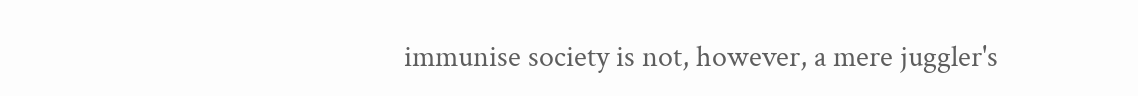immunise society is not, however, a mere juggler's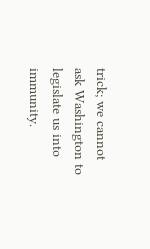trick; we cannot ask Washington to legislate us into immunity.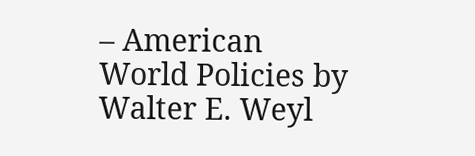– American World Policies by Walter E. Weyl